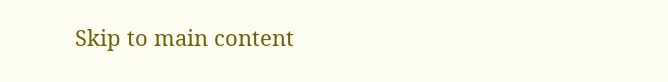Skip to main content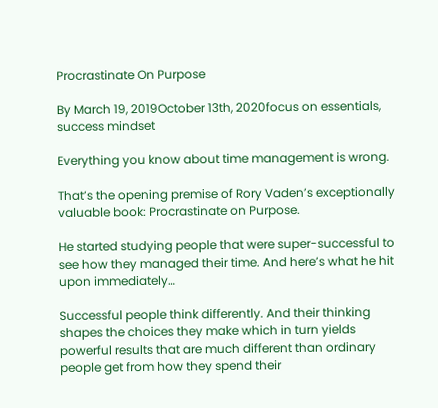Procrastinate On Purpose

By March 19, 2019October 13th, 2020focus on essentials, success mindset

Everything you know about time management is wrong.

That’s the opening premise of Rory Vaden’s exceptionally valuable book: Procrastinate on Purpose.

He started studying people that were super-successful to see how they managed their time. And here’s what he hit upon immediately…

Successful people think differently. And their thinking shapes the choices they make which in turn yields powerful results that are much different than ordinary people get from how they spend their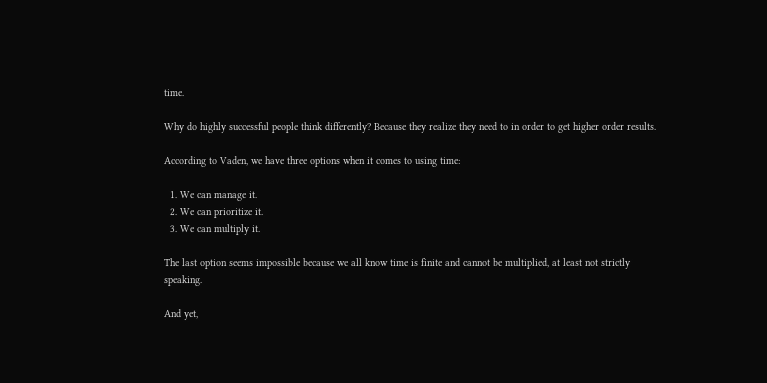time.

Why do highly successful people think differently? Because they realize they need to in order to get higher order results.

According to Vaden, we have three options when it comes to using time:

  1. We can manage it.
  2. We can prioritize it.
  3. We can multiply it.

The last option seems impossible because we all know time is finite and cannot be multiplied, at least not strictly speaking.

And yet,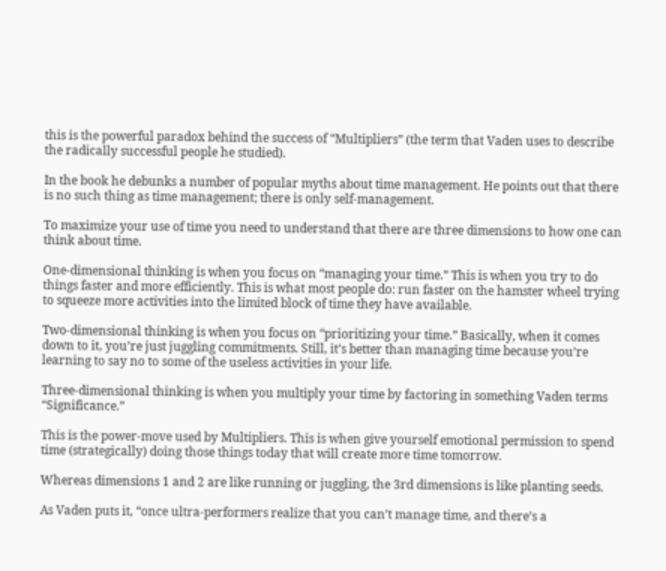this is the powerful paradox behind the success of “Multipliers” (the term that Vaden uses to describe the radically successful people he studied).

In the book he debunks a number of popular myths about time management. He points out that there is no such thing as time management; there is only self-management.

To maximize your use of time you need to understand that there are three dimensions to how one can think about time.

One-dimensional thinking is when you focus on “managing your time.” This is when you try to do things faster and more efficiently. This is what most people do: run faster on the hamster wheel trying to squeeze more activities into the limited block of time they have available.

Two-dimensional thinking is when you focus on “prioritizing your time.” Basically, when it comes down to it, you’re just juggling commitments. Still, it’s better than managing time because you’re learning to say no to some of the useless activities in your life.

Three-dimensional thinking is when you multiply your time by factoring in something Vaden terms “Significance.”

This is the power-move used by Multipliers. This is when give yourself emotional permission to spend time (strategically) doing those things today that will create more time tomorrow.

Whereas dimensions 1 and 2 are like running or juggling, the 3rd dimensions is like planting seeds.

As Vaden puts it, “once ultra-performers realize that you can’t manage time, and there’s a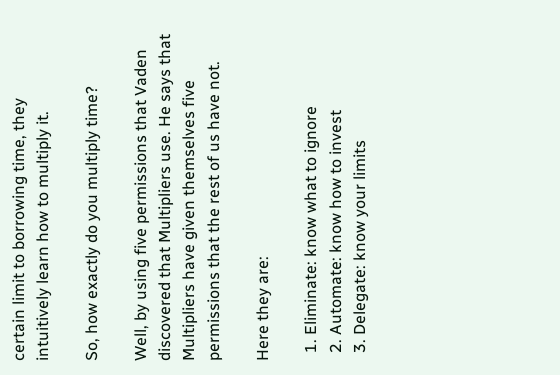certain limit to borrowing time, they intuitively learn how to multiply it.

So, how exactly do you multiply time?

Well, by using five permissions that Vaden discovered that Multipliers use. He says that Multipliers have given themselves five permissions that the rest of us have not.

Here they are:

  1. Eliminate: know what to ignore
  2. Automate: know how to invest
  3. Delegate: know your limits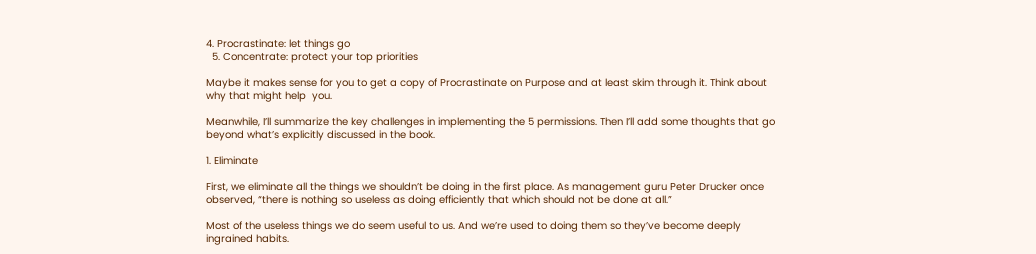4. Procrastinate: let things go
  5. Concentrate: protect your top priorities

Maybe it makes sense for you to get a copy of Procrastinate on Purpose and at least skim through it. Think about why that might help  you.

Meanwhile, I’ll summarize the key challenges in implementing the 5 permissions. Then I’ll add some thoughts that go beyond what’s explicitly discussed in the book.

1. Eliminate

First, we eliminate all the things we shouldn’t be doing in the first place. As management guru Peter Drucker once observed, “there is nothing so useless as doing efficiently that which should not be done at all.”

Most of the useless things we do seem useful to us. And we’re used to doing them so they’ve become deeply ingrained habits.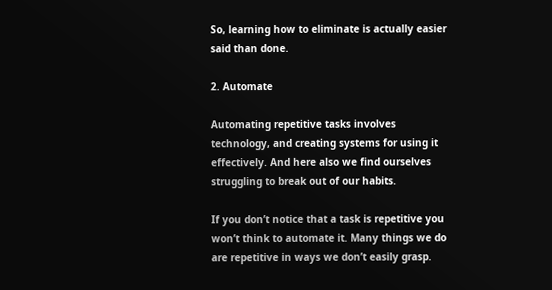So, learning how to eliminate is actually easier said than done.

2. Automate

Automating repetitive tasks involves technology, and creating systems for using it effectively. And here also we find ourselves struggling to break out of our habits.

If you don’t notice that a task is repetitive you won’t think to automate it. Many things we do are repetitive in ways we don’t easily grasp.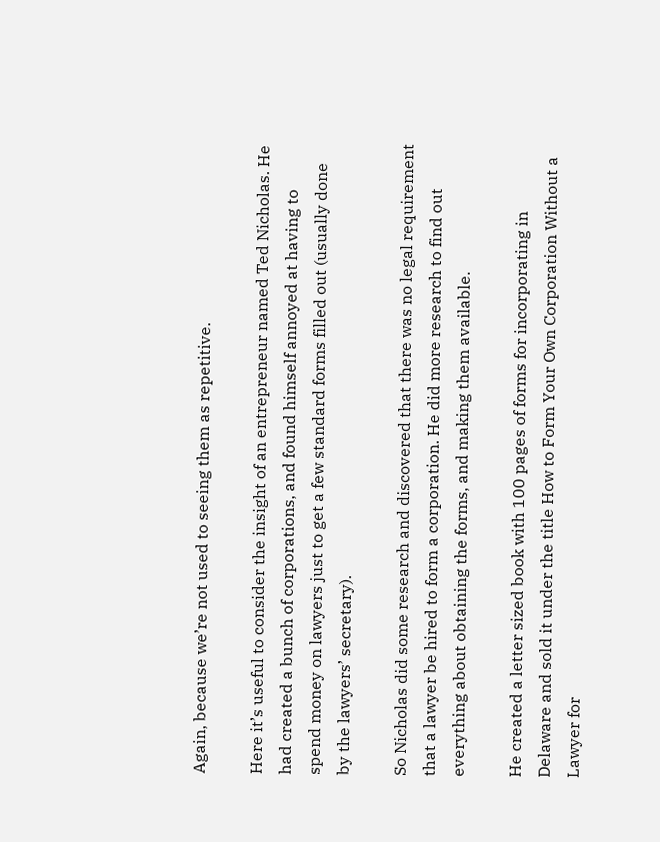Again, because we’re not used to seeing them as repetitive.

Here it’s useful to consider the insight of an entrepreneur named Ted Nicholas. He had created a bunch of corporations, and found himself annoyed at having to spend money on lawyers just to get a few standard forms filled out (usually done by the lawyers’ secretary).

So Nicholas did some research and discovered that there was no legal requirement that a lawyer be hired to form a corporation. He did more research to find out everything about obtaining the forms, and making them available.

He created a letter sized book with 100 pages of forms for incorporating in Delaware and sold it under the title How to Form Your Own Corporation Without a Lawyer for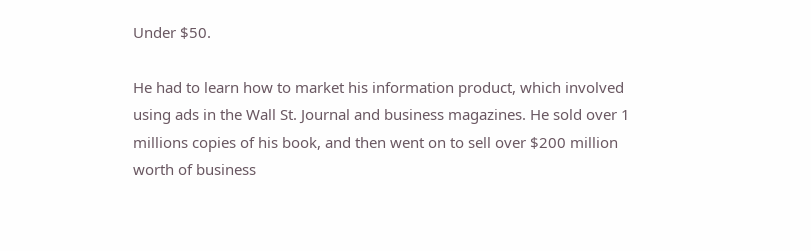Under $50.

He had to learn how to market his information product, which involved using ads in the Wall St. Journal and business magazines. He sold over 1 millions copies of his book, and then went on to sell over $200 million worth of business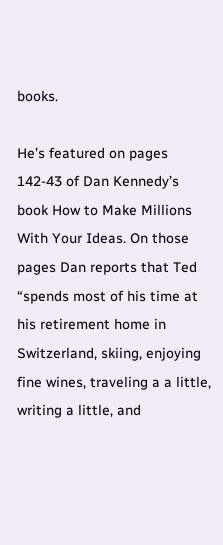books.

He’s featured on pages 142-43 of Dan Kennedy’s book How to Make Millions With Your Ideas. On those pages Dan reports that Ted “spends most of his time at his retirement home in Switzerland, skiing, enjoying fine wines, traveling a a little, writing a little, and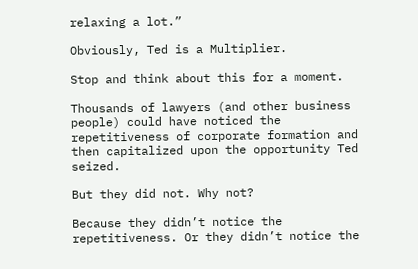relaxing a lot.”

Obviously, Ted is a Multiplier.

Stop and think about this for a moment.

Thousands of lawyers (and other business people) could have noticed the repetitiveness of corporate formation and then capitalized upon the opportunity Ted seized.

But they did not. Why not?

Because they didn’t notice the repetitiveness. Or they didn’t notice the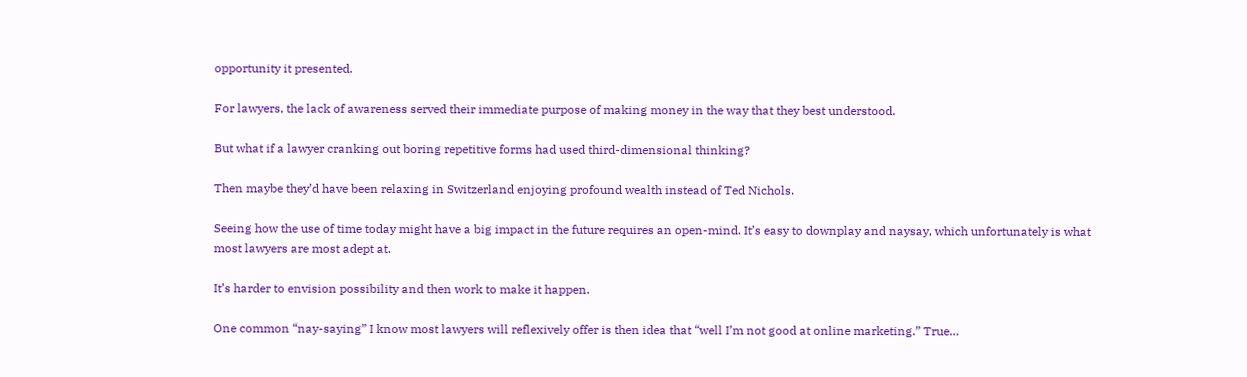opportunity it presented.

For lawyers, the lack of awareness served their immediate purpose of making money in the way that they best understood.

But what if a lawyer cranking out boring repetitive forms had used third-dimensional thinking?

Then maybe they’d have been relaxing in Switzerland enjoying profound wealth instead of Ted Nichols.

Seeing how the use of time today might have a big impact in the future requires an open-mind. It’s easy to downplay and naysay, which unfortunately is what most lawyers are most adept at.

It’s harder to envision possibility and then work to make it happen.

One common “nay-saying” I know most lawyers will reflexively offer is then idea that “well I’m not good at online marketing.” True…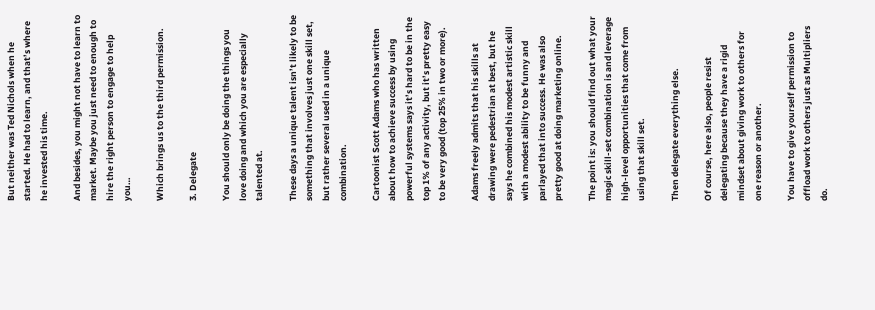But neither was Ted Nichols when he started. He had to learn, and that’s where he invested his time.

And besides, you might not have to learn to market. Maybe you just need to enough to hire the right person to engage to help you…

Which brings us to the third permission.

3. Delegate

You should only be doing the things you love doing and which you are especially talented at.

These days a unique talent isn’t likely to be something that involves just one skill set, but rather several used in a unique combination.

Cartoonist Scott Adams who has written about how to achieve success by using powerful systems says it’s hard to be in the top 1% of any activity, but it’s pretty easy to be very good (top 25% in two or more).

Adams freely admits that his skills at drawing were pedestrian at best, but he says he combined his modest artistic skill with a modest ability to be funny and parlayed that into success. He was also pretty good at doing marketing online.

The point is: you should find out what your magic skill-set combination is and leverage high-level opportunities that come from using that skill set.

Then delegate everything else.

Of course, here also, people resist delegating because they have a rigid mindset about giving work to others for one reason or another.

You have to give yourself permission to offload work to others just as Multipliers do.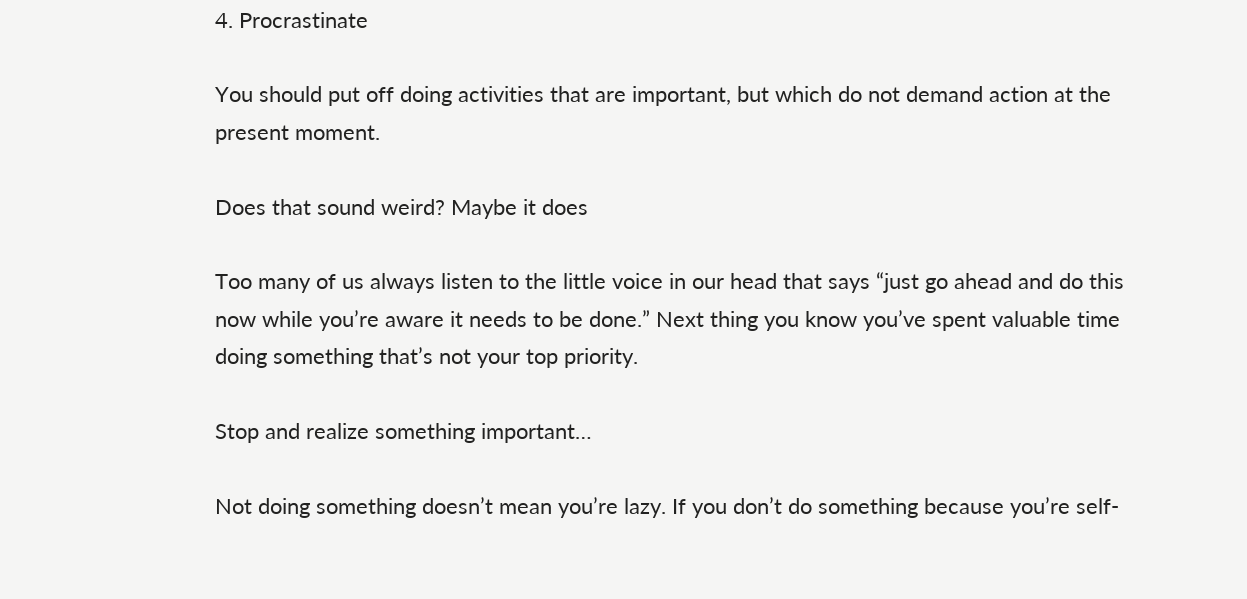4. Procrastinate

You should put off doing activities that are important, but which do not demand action at the present moment.

Does that sound weird? Maybe it does

Too many of us always listen to the little voice in our head that says “just go ahead and do this now while you’re aware it needs to be done.” Next thing you know you’ve spent valuable time doing something that’s not your top priority.

Stop and realize something important…

Not doing something doesn’t mean you’re lazy. If you don’t do something because you’re self-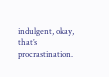indulgent, okay, that’s procrastination.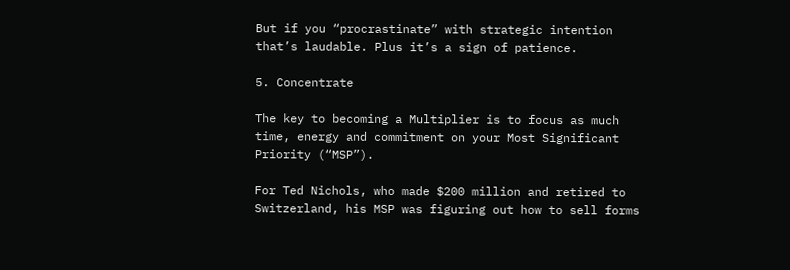But if you “procrastinate” with strategic intention that’s laudable. Plus it’s a sign of patience.

5. Concentrate

The key to becoming a Multiplier is to focus as much time, energy and commitment on your Most Significant Priority (“MSP”).

For Ted Nichols, who made $200 million and retired to Switzerland, his MSP was figuring out how to sell forms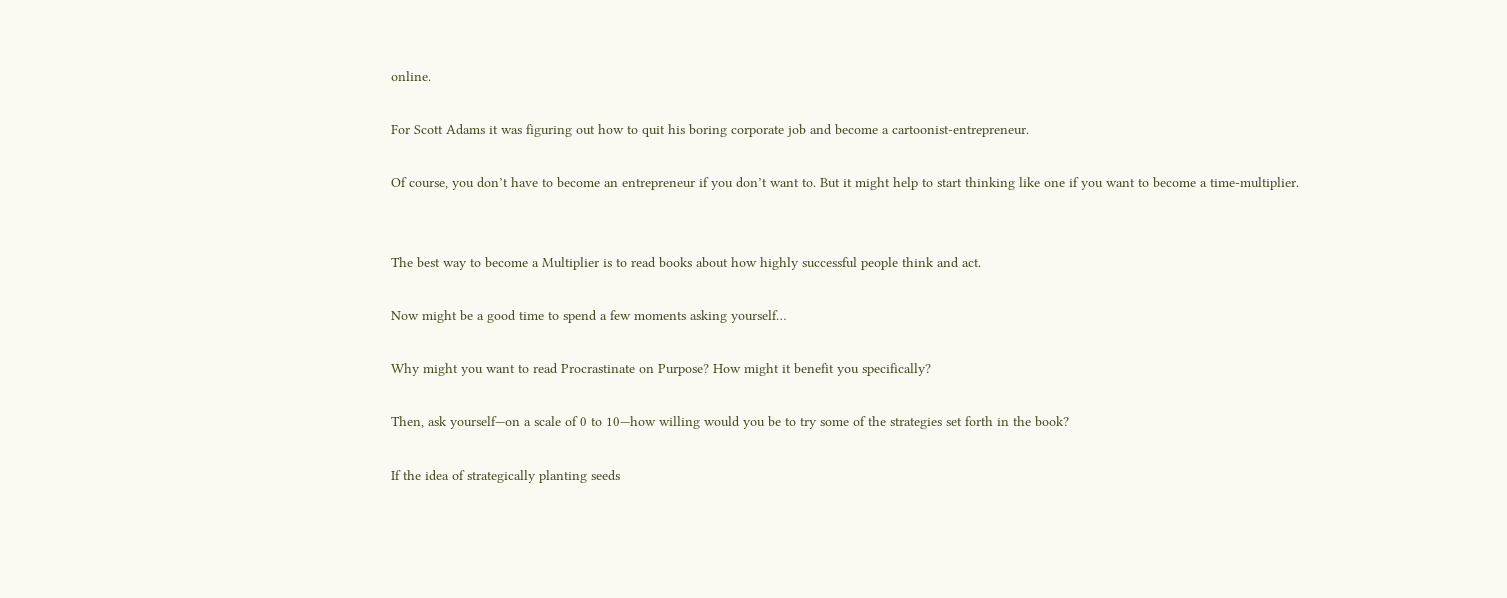online.

For Scott Adams it was figuring out how to quit his boring corporate job and become a cartoonist-entrepreneur.

Of course, you don’t have to become an entrepreneur if you don’t want to. But it might help to start thinking like one if you want to become a time-multiplier.


The best way to become a Multiplier is to read books about how highly successful people think and act.

Now might be a good time to spend a few moments asking yourself…

Why might you want to read Procrastinate on Purpose? How might it benefit you specifically?

Then, ask yourself—on a scale of 0 to 10—how willing would you be to try some of the strategies set forth in the book?

If the idea of strategically planting seeds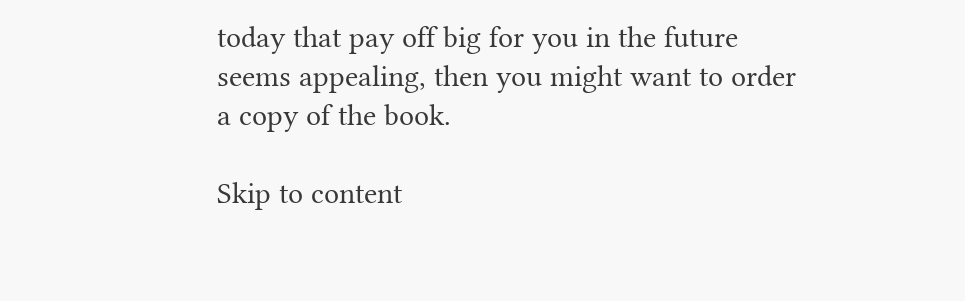today that pay off big for you in the future seems appealing, then you might want to order a copy of the book.

Skip to content